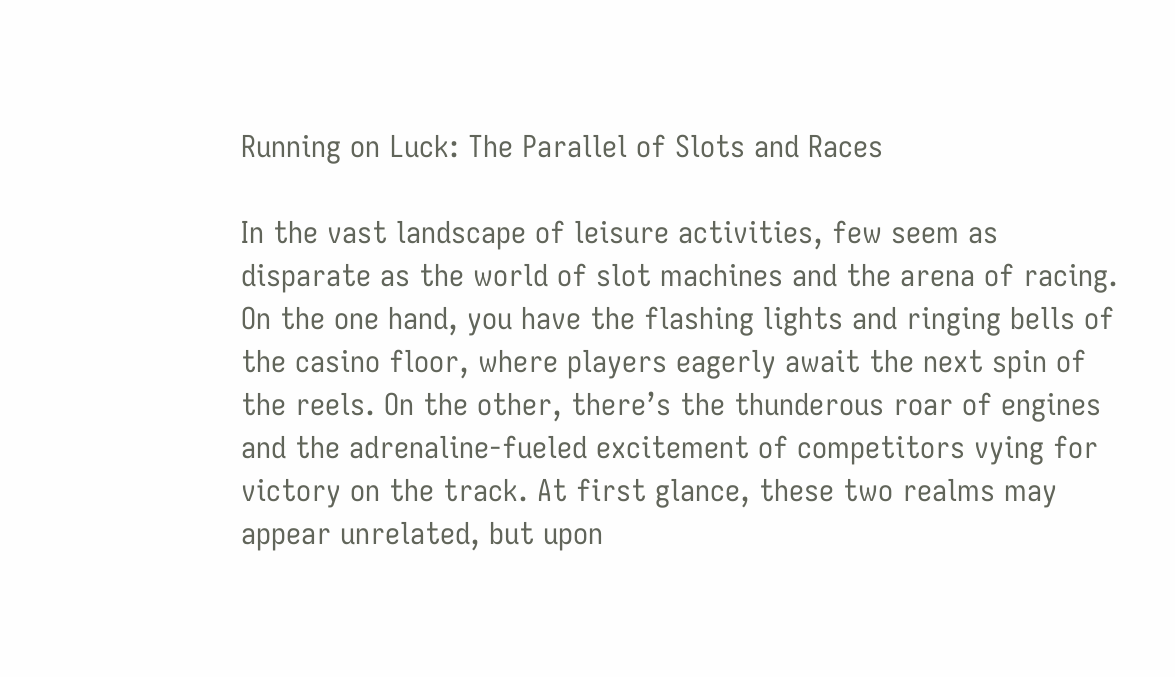Running on Luck: The Parallel of Slots and Races

In the vast landscape of leisure activities, few seem as disparate as the world of slot machines and the arena of racing. On the one hand, you have the flashing lights and ringing bells of the casino floor, where players eagerly await the next spin of the reels. On the other, there’s the thunderous roar of engines and the adrenaline-fueled excitement of competitors vying for victory on the track. At first glance, these two realms may appear unrelated, but upon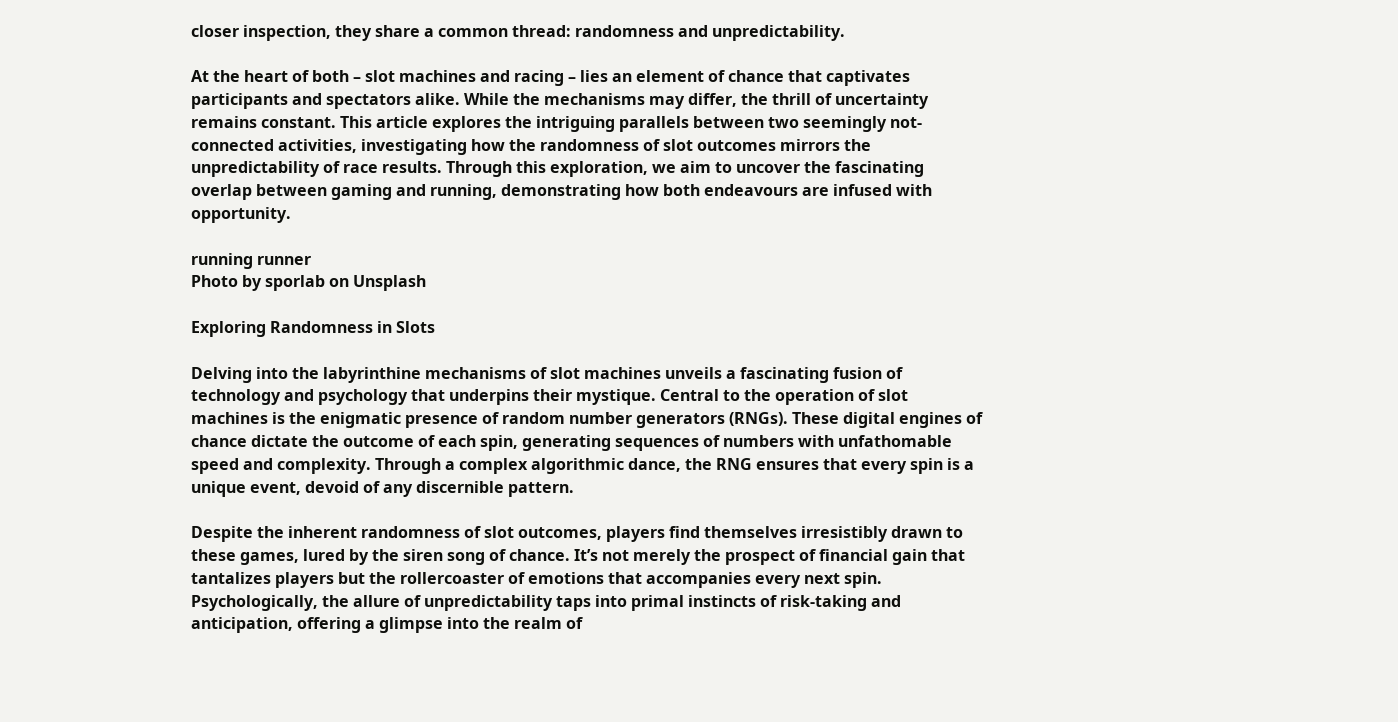closer inspection, they share a common thread: randomness and unpredictability.

At the heart of both – slot machines and racing – lies an element of chance that captivates participants and spectators alike. While the mechanisms may differ, the thrill of uncertainty remains constant. This article explores the intriguing parallels between two seemingly not-connected activities, investigating how the randomness of slot outcomes mirrors the unpredictability of race results. Through this exploration, we aim to uncover the fascinating overlap between gaming and running, demonstrating how both endeavours are infused with opportunity.

running runner
Photo by sporlab on Unsplash

Exploring Randomness in Slots

Delving into the labyrinthine mechanisms of slot machines unveils a fascinating fusion of technology and psychology that underpins their mystique. Central to the operation of slot machines is the enigmatic presence of random number generators (RNGs). These digital engines of chance dictate the outcome of each spin, generating sequences of numbers with unfathomable speed and complexity. Through a complex algorithmic dance, the RNG ensures that every spin is a unique event, devoid of any discernible pattern.

Despite the inherent randomness of slot outcomes, players find themselves irresistibly drawn to these games, lured by the siren song of chance. It’s not merely the prospect of financial gain that tantalizes players but the rollercoaster of emotions that accompanies every next spin. Psychologically, the allure of unpredictability taps into primal instincts of risk-taking and anticipation, offering a glimpse into the realm of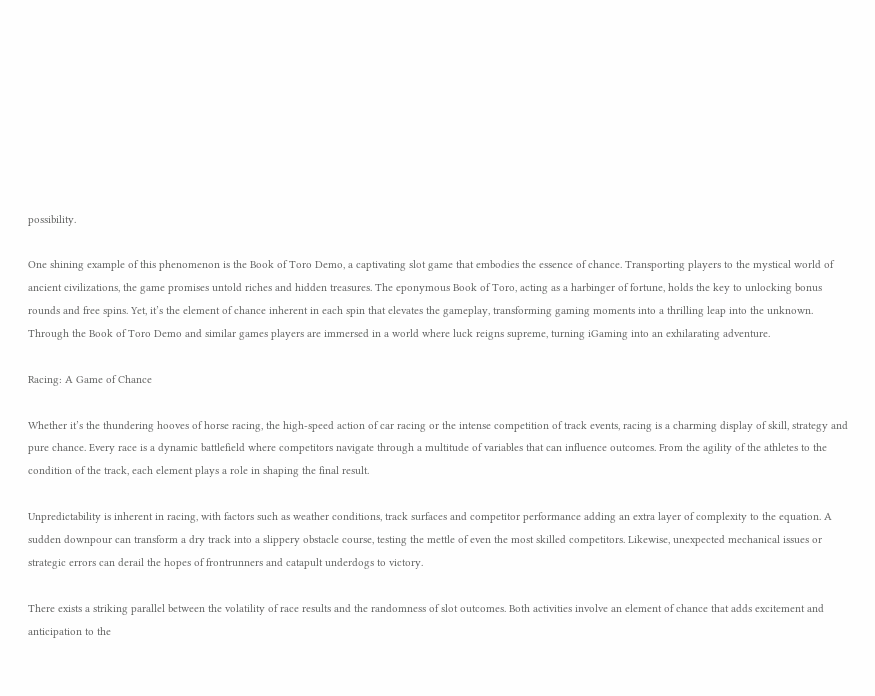possibility.

One shining example of this phenomenon is the Book of Toro Demo, a captivating slot game that embodies the essence of chance. Transporting players to the mystical world of ancient civilizations, the game promises untold riches and hidden treasures. The eponymous Book of Toro, acting as a harbinger of fortune, holds the key to unlocking bonus rounds and free spins. Yet, it’s the element of chance inherent in each spin that elevates the gameplay, transforming gaming moments into a thrilling leap into the unknown. Through the Book of Toro Demo and similar games players are immersed in a world where luck reigns supreme, turning iGaming into an exhilarating adventure.

Racing: A Game of Chance

Whether it’s the thundering hooves of horse racing, the high-speed action of car racing or the intense competition of track events, racing is a charming display of skill, strategy and pure chance. Every race is a dynamic battlefield where competitors navigate through a multitude of variables that can influence outcomes. From the agility of the athletes to the condition of the track, each element plays a role in shaping the final result.

Unpredictability is inherent in racing, with factors such as weather conditions, track surfaces and competitor performance adding an extra layer of complexity to the equation. A sudden downpour can transform a dry track into a slippery obstacle course, testing the mettle of even the most skilled competitors. Likewise, unexpected mechanical issues or strategic errors can derail the hopes of frontrunners and catapult underdogs to victory.

There exists a striking parallel between the volatility of race results and the randomness of slot outcomes. Both activities involve an element of chance that adds excitement and anticipation to the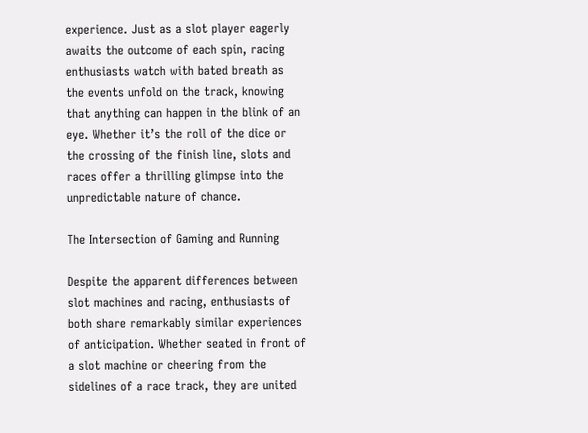experience. Just as a slot player eagerly awaits the outcome of each spin, racing enthusiasts watch with bated breath as the events unfold on the track, knowing that anything can happen in the blink of an eye. Whether it’s the roll of the dice or the crossing of the finish line, slots and races offer a thrilling glimpse into the unpredictable nature of chance.

The Intersection of Gaming and Running

Despite the apparent differences between slot machines and racing, enthusiasts of both share remarkably similar experiences of anticipation. Whether seated in front of a slot machine or cheering from the sidelines of a race track, they are united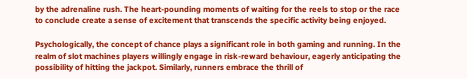by the adrenaline rush. The heart-pounding moments of waiting for the reels to stop or the race to conclude create a sense of excitement that transcends the specific activity being enjoyed.

Psychologically, the concept of chance plays a significant role in both gaming and running. In the realm of slot machines players willingly engage in risk-reward behaviour, eagerly anticipating the possibility of hitting the jackpot. Similarly, runners embrace the thrill of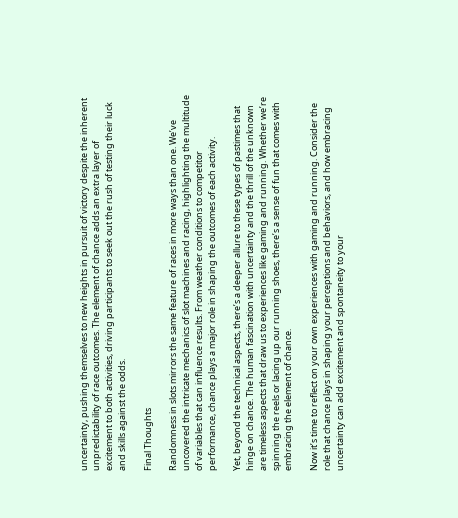uncertainty, pushing themselves to new heights in pursuit of victory despite the inherent unpredictability of race outcomes. The element of chance adds an extra layer of excitement to both activities, driving participants to seek out the rush of testing their luck and skills against the odds.

Final Thoughts

Randomness in slots mirrors the same feature of races in more ways than one. We’ve uncovered the intricate mechanics of slot machines and racing, highlighting the multitude of variables that can influence results. From weather conditions to competitor performance, chance plays a major role in shaping the outcomes of each activity.

Yet, beyond the technical aspects, there’s a deeper allure to these types of pastimes that hinge on chance. The human fascination with uncertainty and the thrill of the unknown are timeless aspects that draw us to experiences like gaming and running. Whether we’re spinning the reels or lacing up our running shoes, there’s a sense of fun that comes with embracing the element of chance.

Now it’s time to reflect on your own experiences with gaming and running. Consider the role that chance plays in shaping your perceptions and behaviors, and how embracing uncertainty can add excitement and spontaneity to your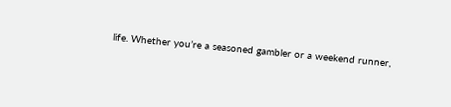life. Whether you’re a seasoned gambler or a weekend runner,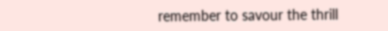remember to savour the thrill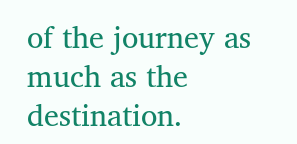of the journey as much as the destination.